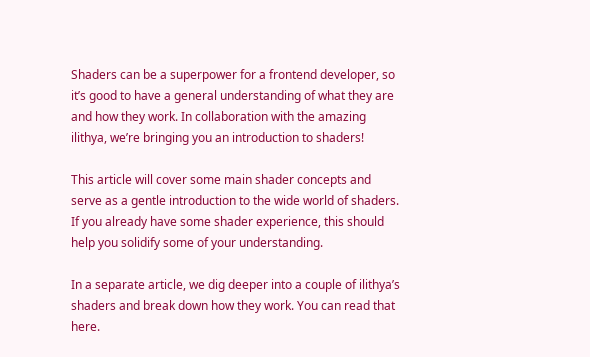Shaders can be a superpower for a frontend developer, so it’s good to have a general understanding of what they are and how they work. In collaboration with the amazing ilithya, we’re bringing you an introduction to shaders!

This article will cover some main shader concepts and serve as a gentle introduction to the wide world of shaders. If you already have some shader experience, this should help you solidify some of your understanding.

In a separate article, we dig deeper into a couple of ilithya’s shaders and break down how they work. You can read that here.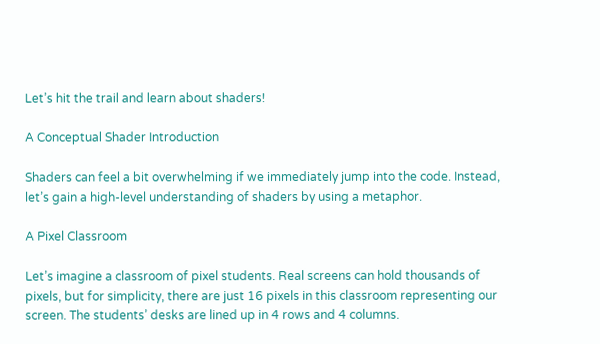Let’s hit the trail and learn about shaders!

A Conceptual Shader Introduction

Shaders can feel a bit overwhelming if we immediately jump into the code. Instead, let’s gain a high-level understanding of shaders by using a metaphor.

A Pixel Classroom

Let’s imagine a classroom of pixel students. Real screens can hold thousands of pixels, but for simplicity, there are just 16 pixels in this classroom representing our screen. The students’ desks are lined up in 4 rows and 4 columns.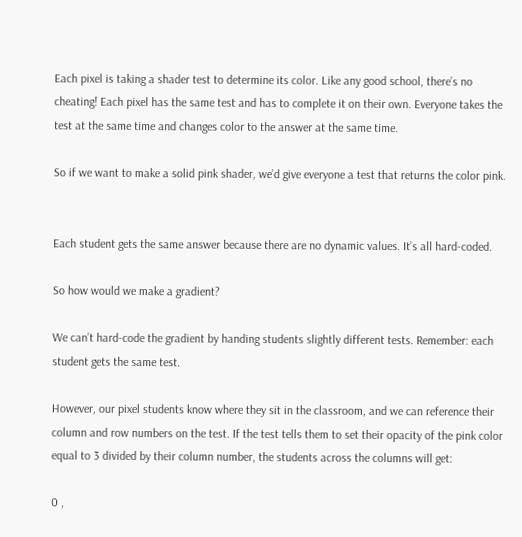Each pixel is taking a shader test to determine its color. Like any good school, there’s no cheating! Each pixel has the same test and has to complete it on their own. Everyone takes the test at the same time and changes color to the answer at the same time.

So if we want to make a solid pink shader, we’d give everyone a test that returns the color pink.


Each student gets the same answer because there are no dynamic values. It’s all hard-coded.

So how would we make a gradient?

We can’t hard-code the gradient by handing students slightly different tests. Remember: each student gets the same test.

However, our pixel students know where they sit in the classroom, and we can reference their column and row numbers on the test. If the test tells them to set their opacity of the pink color equal to 3 divided by their column number, the students across the columns will get:

0 ,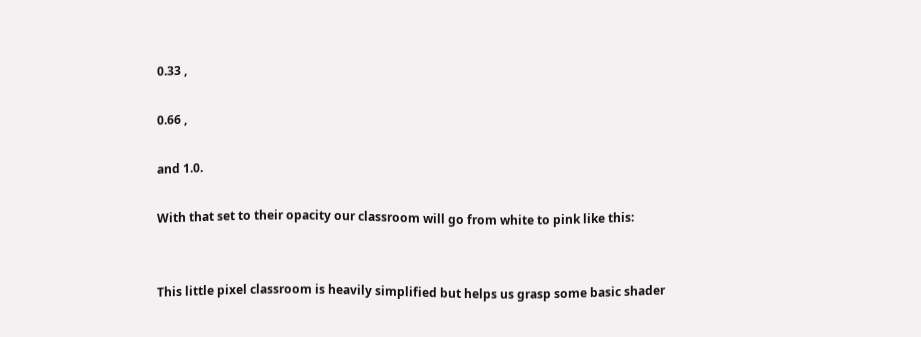0.33 ,

0.66 ,

and 1.0.

With that set to their opacity our classroom will go from white to pink like this:


This little pixel classroom is heavily simplified but helps us grasp some basic shader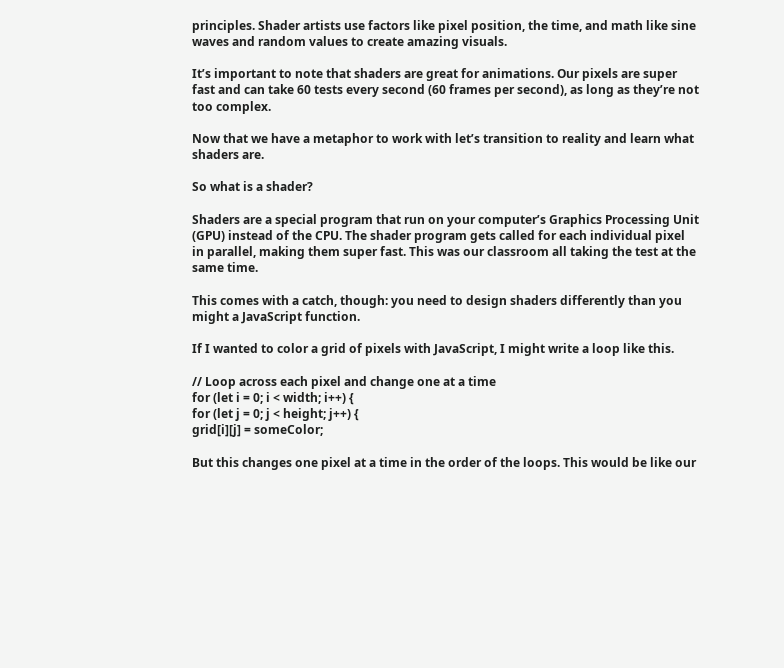principles. Shader artists use factors like pixel position, the time, and math like sine waves and random values to create amazing visuals.

It’s important to note that shaders are great for animations. Our pixels are super fast and can take 60 tests every second (60 frames per second), as long as they’re not too complex.

Now that we have a metaphor to work with let’s transition to reality and learn what shaders are.

So what is a shader?

Shaders are a special program that run on your computer’s Graphics Processing Unit (GPU) instead of the CPU. The shader program gets called for each individual pixel in parallel, making them super fast. This was our classroom all taking the test at the same time.

This comes with a catch, though: you need to design shaders differently than you might a JavaScript function.

If I wanted to color a grid of pixels with JavaScript, I might write a loop like this.

// Loop across each pixel and change one at a time
for (let i = 0; i < width; i++) {
for (let j = 0; j < height; j++) {
grid[i][j] = someColor;

But this changes one pixel at a time in the order of the loops. This would be like our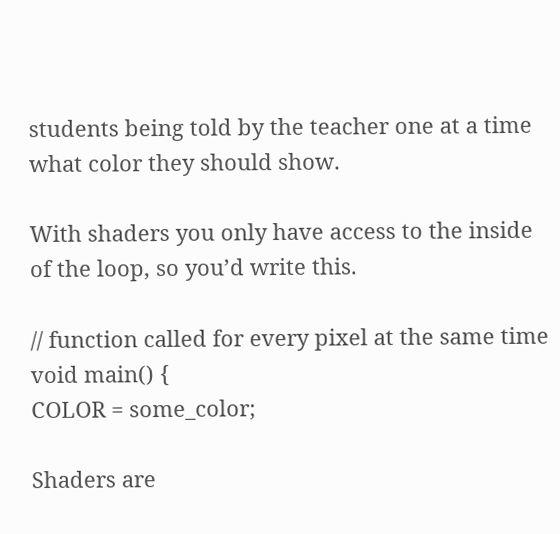students being told by the teacher one at a time what color they should show.

With shaders you only have access to the inside of the loop, so you’d write this.

// function called for every pixel at the same time
void main() {
COLOR = some_color;

Shaders are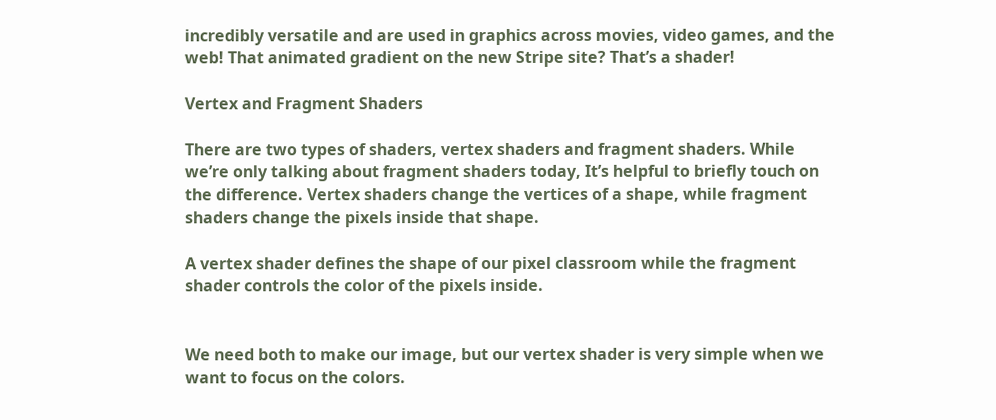incredibly versatile and are used in graphics across movies, video games, and the web! That animated gradient on the new Stripe site? That’s a shader!

Vertex and Fragment Shaders

There are two types of shaders, vertex shaders and fragment shaders. While we’re only talking about fragment shaders today, It’s helpful to briefly touch on the difference. Vertex shaders change the vertices of a shape, while fragment shaders change the pixels inside that shape.

A vertex shader defines the shape of our pixel classroom while the fragment shader controls the color of the pixels inside.


We need both to make our image, but our vertex shader is very simple when we want to focus on the colors.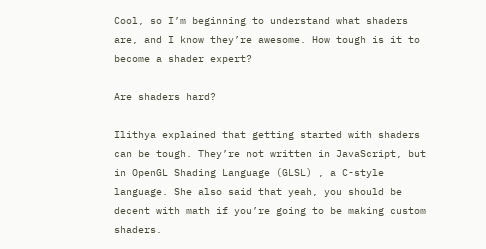Cool, so I’m beginning to understand what shaders are, and I know they’re awesome. How tough is it to become a shader expert?

Are shaders hard?

Ilithya explained that getting started with shaders can be tough. They’re not written in JavaScript, but in OpenGL Shading Language (GLSL) , a C-style language. She also said that yeah, you should be decent with math if you’re going to be making custom shaders.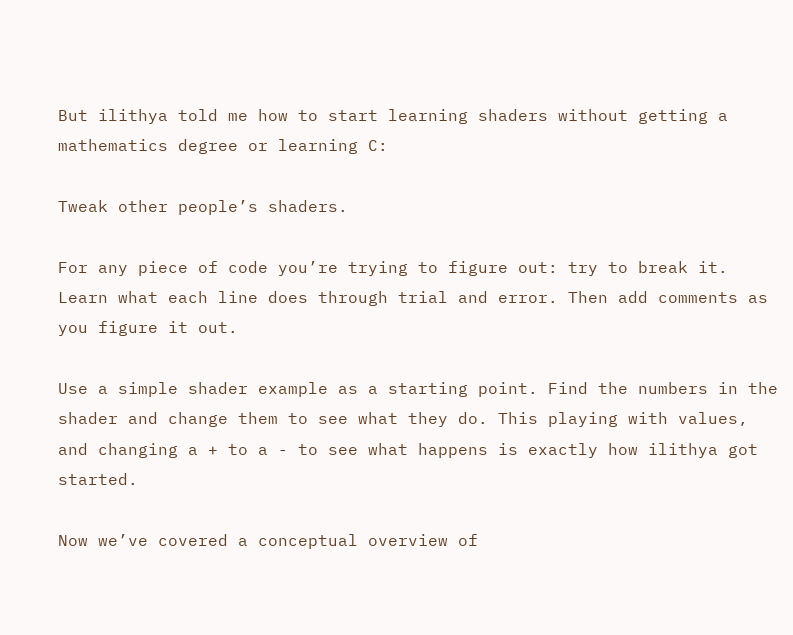But ilithya told me how to start learning shaders without getting a mathematics degree or learning C:

Tweak other people’s shaders.

For any piece of code you’re trying to figure out: try to break it. Learn what each line does through trial and error. Then add comments as you figure it out.

Use a simple shader example as a starting point. Find the numbers in the shader and change them to see what they do. This playing with values, and changing a + to a - to see what happens is exactly how ilithya got started.

Now we’ve covered a conceptual overview of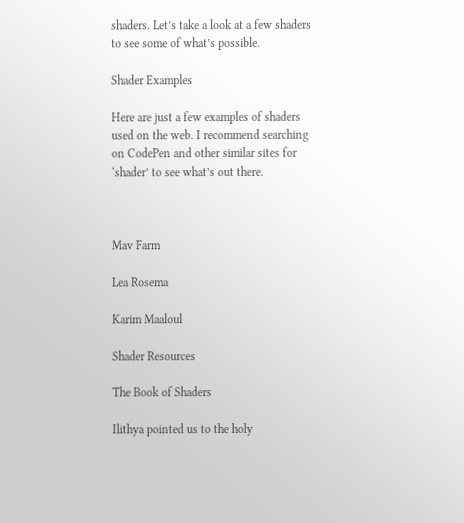shaders. Let’s take a look at a few shaders to see some of what’s possible.

Shader Examples

Here are just a few examples of shaders used on the web. I recommend searching on CodePen and other similar sites for ‘shader’ to see what’s out there.



Mav Farm

Lea Rosema

Karim Maaloul

Shader Resources

The Book of Shaders

Ilithya pointed us to the holy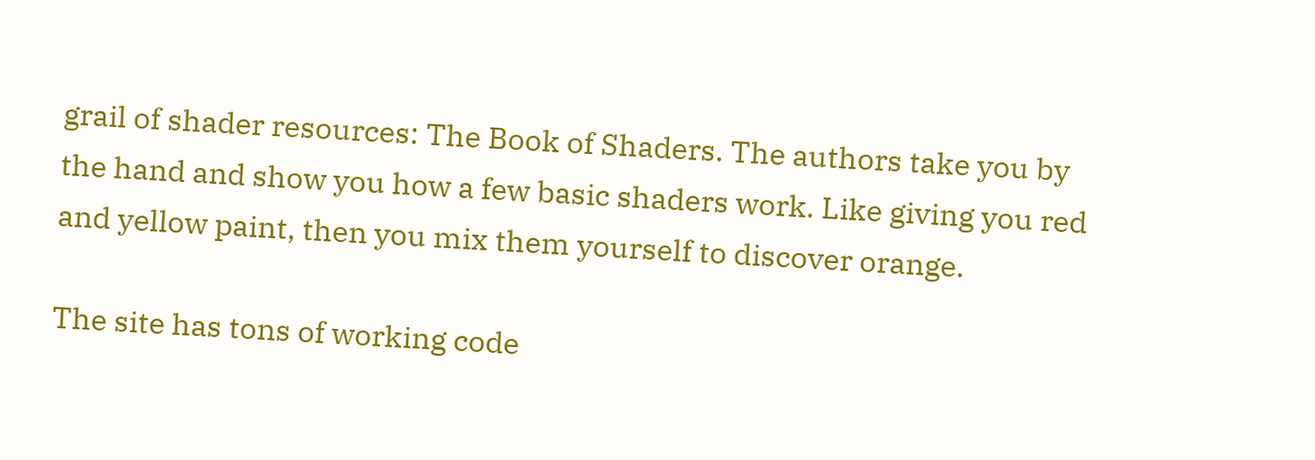grail of shader resources: The Book of Shaders. The authors take you by the hand and show you how a few basic shaders work. Like giving you red and yellow paint, then you mix them yourself to discover orange.

The site has tons of working code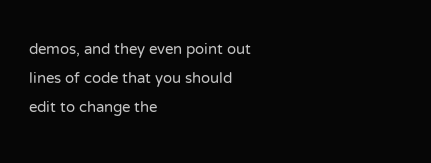demos, and they even point out lines of code that you should edit to change the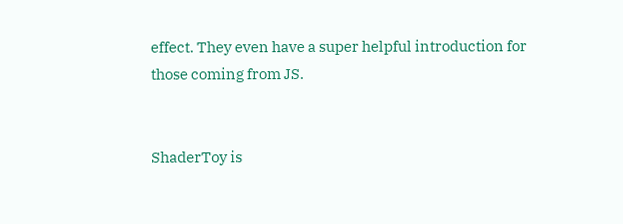effect. They even have a super helpful introduction for those coming from JS.


ShaderToy is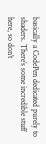basically a CodePen dedicated purely to shaders. There’s some incredible stuff here, so don’t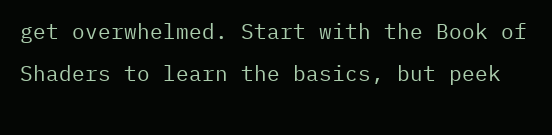get overwhelmed. Start with the Book of Shaders to learn the basics, but peek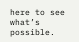here to see what’s possible.